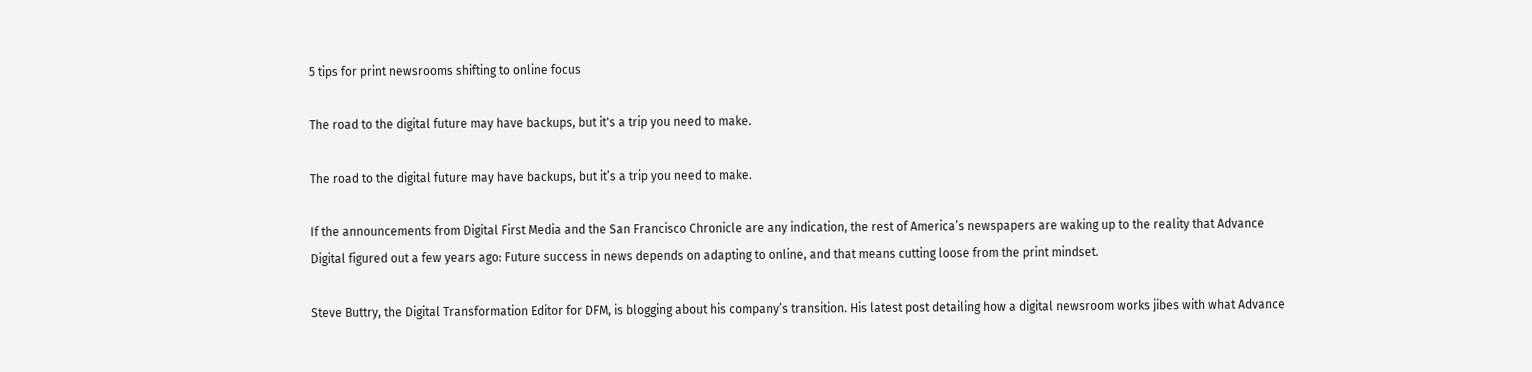5 tips for print newsrooms shifting to online focus

The road to the digital future may have backups, but it's a trip you need to make.

The road to the digital future may have backups, but it’s a trip you need to make.

If the announcements from Digital First Media and the San Francisco Chronicle are any indication, the rest of America’s newspapers are waking up to the reality that Advance Digital figured out a few years ago: Future success in news depends on adapting to online, and that means cutting loose from the print mindset.

Steve Buttry, the Digital Transformation Editor for DFM, is blogging about his company’s transition. His latest post detailing how a digital newsroom works jibes with what Advance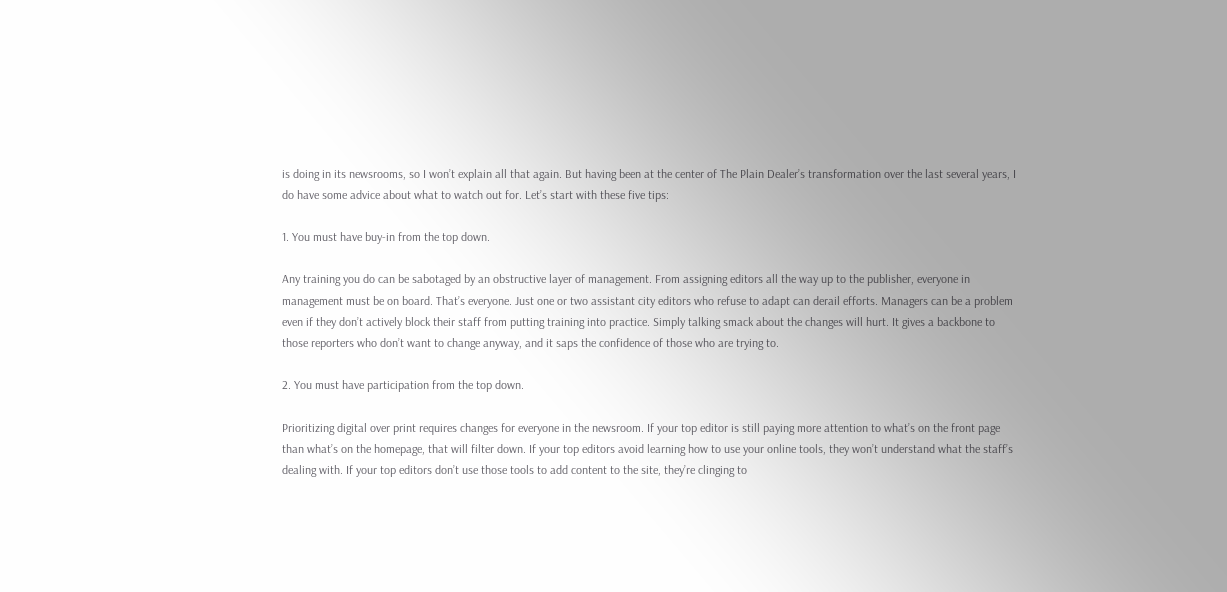is doing in its newsrooms, so I won’t explain all that again. But having been at the center of The Plain Dealer’s transformation over the last several years, I do have some advice about what to watch out for. Let’s start with these five tips:

1. You must have buy-in from the top down.

Any training you do can be sabotaged by an obstructive layer of management. From assigning editors all the way up to the publisher, everyone in management must be on board. That’s everyone. Just one or two assistant city editors who refuse to adapt can derail efforts. Managers can be a problem even if they don’t actively block their staff from putting training into practice. Simply talking smack about the changes will hurt. It gives a backbone to those reporters who don’t want to change anyway, and it saps the confidence of those who are trying to.

2. You must have participation from the top down.

Prioritizing digital over print requires changes for everyone in the newsroom. If your top editor is still paying more attention to what’s on the front page than what’s on the homepage, that will filter down. If your top editors avoid learning how to use your online tools, they won’t understand what the staff’s dealing with. If your top editors don’t use those tools to add content to the site, they’re clinging to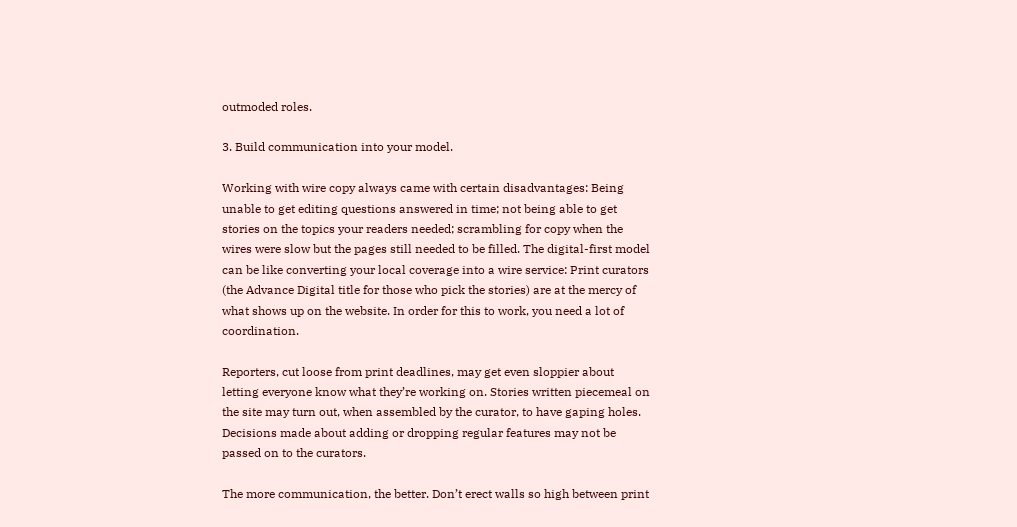outmoded roles.

3. Build communication into your model.

Working with wire copy always came with certain disadvantages: Being unable to get editing questions answered in time; not being able to get stories on the topics your readers needed; scrambling for copy when the wires were slow but the pages still needed to be filled. The digital-first model can be like converting your local coverage into a wire service: Print curators (the Advance Digital title for those who pick the stories) are at the mercy of what shows up on the website. In order for this to work, you need a lot of coordination.

Reporters, cut loose from print deadlines, may get even sloppier about letting everyone know what they’re working on. Stories written piecemeal on the site may turn out, when assembled by the curator, to have gaping holes. Decisions made about adding or dropping regular features may not be passed on to the curators.

The more communication, the better. Don’t erect walls so high between print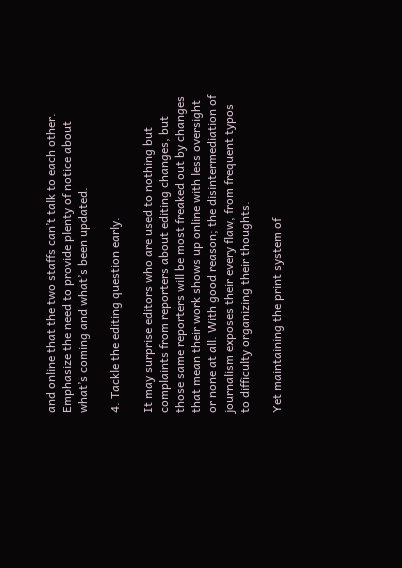and online that the two staffs can’t talk to each other. Emphasize the need to provide plenty of notice about what’s coming and what’s been updated.

4. Tackle the editing question early.

It may surprise editors who are used to nothing but complaints from reporters about editing changes, but those same reporters will be most freaked out by changes that mean their work shows up online with less oversight or none at all. With good reason; the disintermediation of journalism exposes their every flaw, from frequent typos to difficulty organizing their thoughts.

Yet maintaining the print system of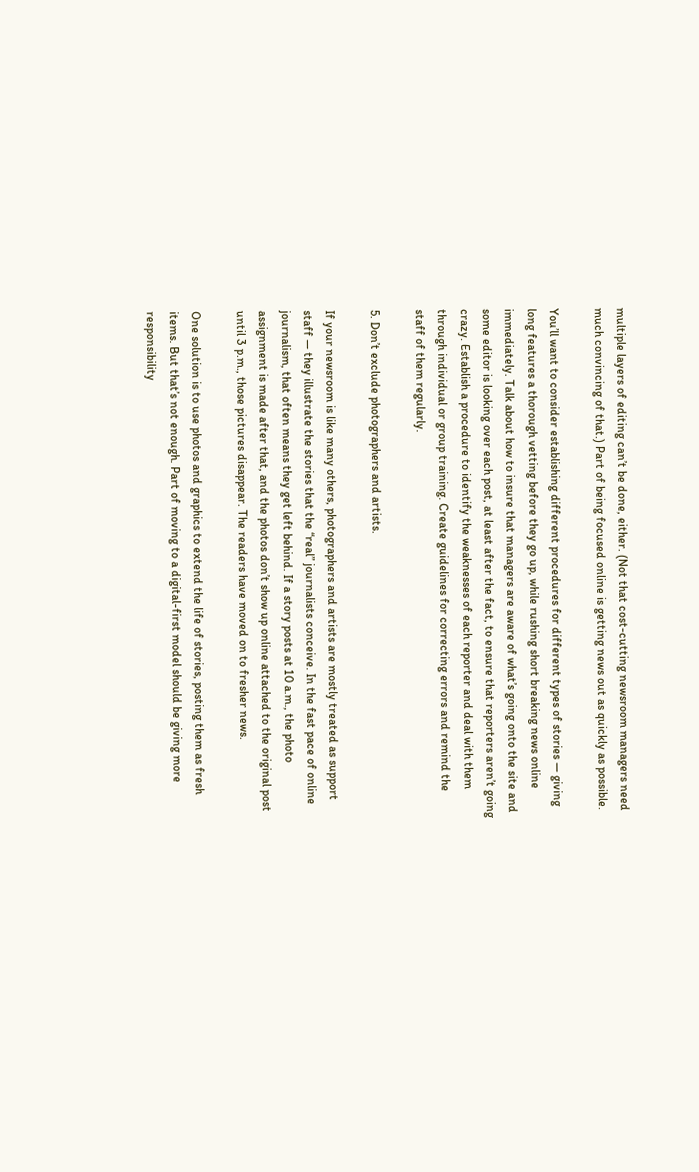multiple layers of editing can’t be done, either. (Not that cost-cutting newsroom managers need much convincing of that.) Part of being focused online is getting news out as quickly as possible.

You’ll want to consider establishing different procedures for different types of stories — giving long features a thorough vetting before they go up, while rushing short breaking news online immediately. Talk about how to insure that managers are aware of what’s going onto the site and some editor is looking over each post, at least after the fact, to ensure that reporters aren’t going crazy. Establish a procedure to identify the weaknesses of each reporter and deal with them through individual or group training. Create guidelines for correcting errors and remind the staff of them regularly.

5. Don’t exclude photographers and artists.

If your newsroom is like many others, photographers and artists are mostly treated as support staff — they illustrate the stories that the “real” journalists conceive. In the fast pace of online journalism, that often means they get left behind. If a story posts at 10 a.m., the photo assignment is made after that, and the photos don’t show up online attached to the original post until 3 p.m., those pictures disappear. The readers have moved on to fresher news.

One solution is to use photos and graphics to extend the life of stories, posting them as fresh items. But that’s not enough. Part of moving to a digital-first model should be giving more responsibility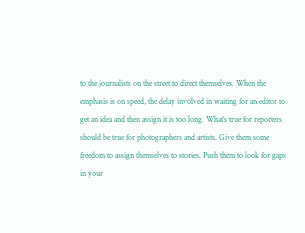to the journalists on the street to direct themselves. When the emphasis is on speed, the delay involved in waiting for an editor to get an idea and then assign it is too long. What’s true for reporters should be true for photographers and artists. Give them some freedom to assign themselves to stories. Push them to look for gaps in your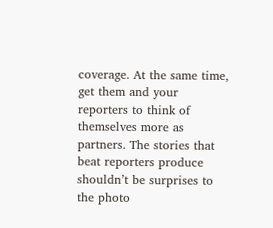coverage. At the same time, get them and your reporters to think of themselves more as partners. The stories that beat reporters produce shouldn’t be surprises to the photo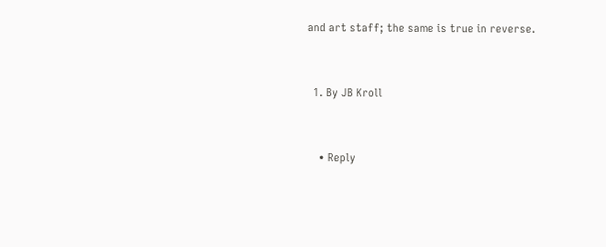and art staff; the same is true in reverse.


  1. By JB Kroll


    • Reply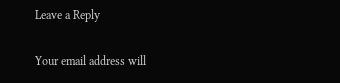Leave a Reply

Your email address will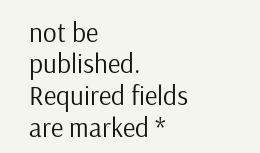not be published. Required fields are marked *